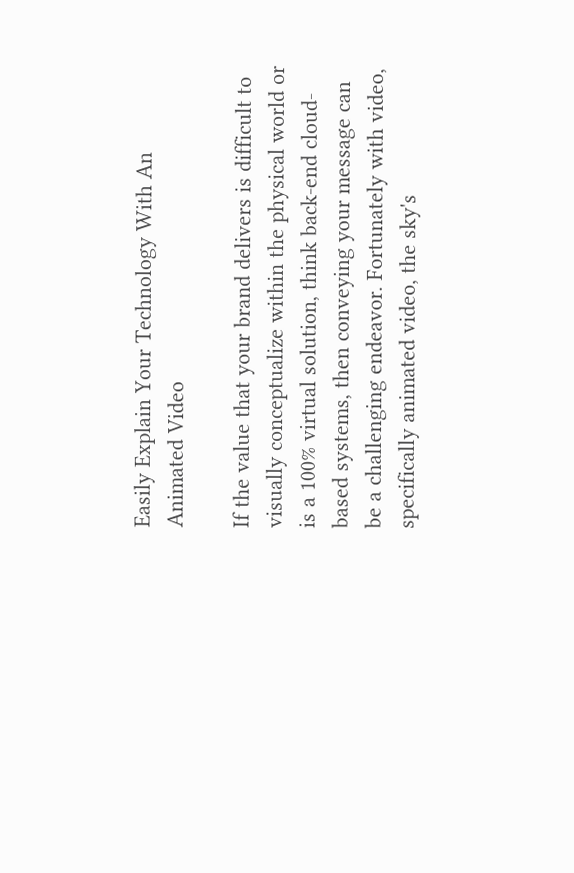Easily Explain Your Technology With An Animated Video

If the value that your brand delivers is difficult to visually conceptualize within the physical world or is a 100% virtual solution, think back-end cloud-based systems, then conveying your message can be a challenging endeavor. Fortunately with video, specifically animated video, the sky's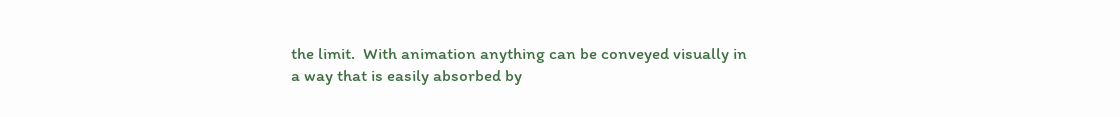the limit.  With animation anything can be conveyed visually in a way that is easily absorbed by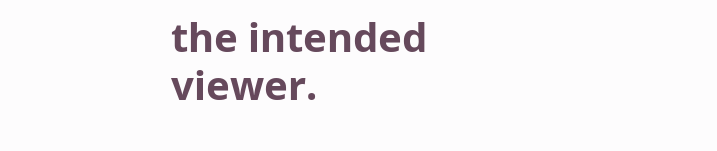the intended viewer.